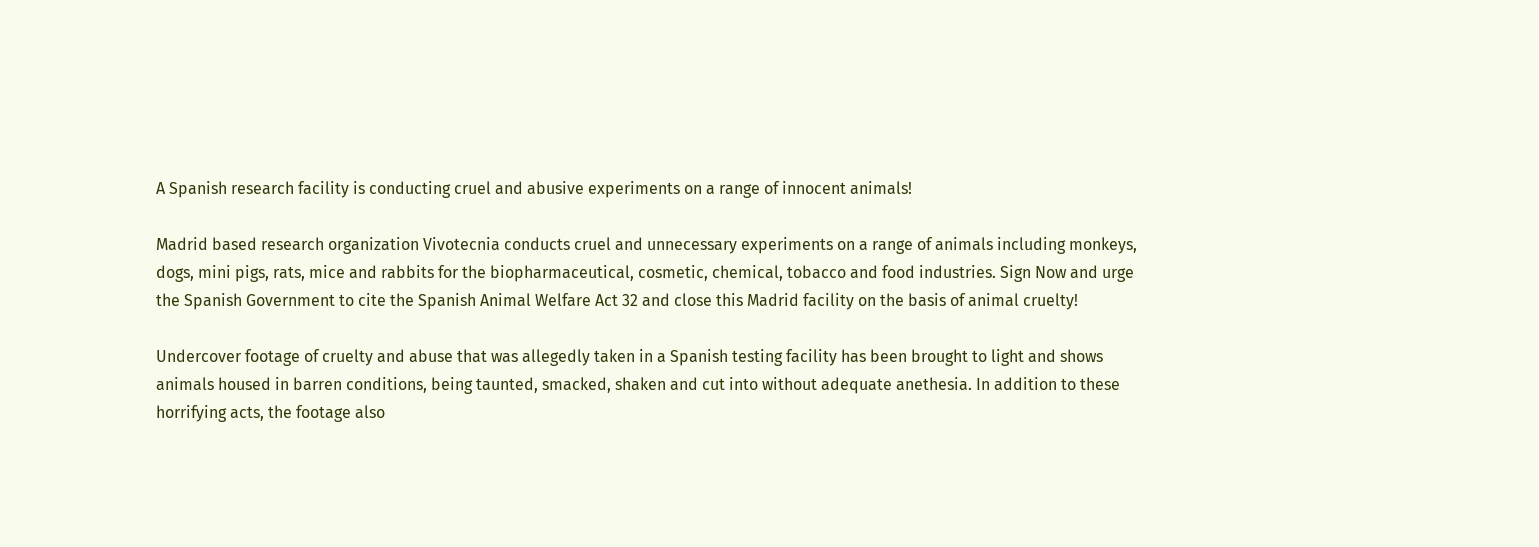A Spanish research facility is conducting cruel and abusive experiments on a range of innocent animals!

Madrid based research organization Vivotecnia conducts cruel and unnecessary experiments on a range of animals including monkeys, dogs, mini pigs, rats, mice and rabbits for the biopharmaceutical, cosmetic, chemical, tobacco and food industries. Sign Now and urge the Spanish Government to cite the Spanish Animal Welfare Act 32 and close this Madrid facility on the basis of animal cruelty!

Undercover footage of cruelty and abuse that was allegedly taken in a Spanish testing facility has been brought to light and shows animals housed in barren conditions, being taunted, smacked, shaken and cut into without adequate anethesia. In addition to these horrifying acts, the footage also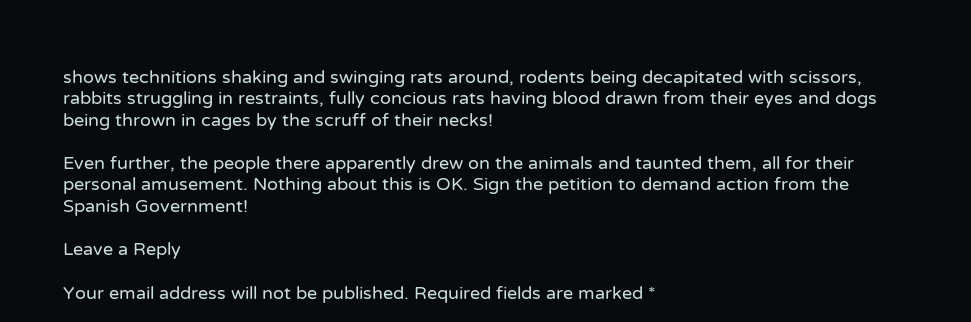shows technitions shaking and swinging rats around, rodents being decapitated with scissors, rabbits struggling in restraints, fully concious rats having blood drawn from their eyes and dogs being thrown in cages by the scruff of their necks!

Even further, the people there apparently drew on the animals and taunted them, all for their personal amusement. Nothing about this is OK. Sign the petition to demand action from the Spanish Government!

Leave a Reply

Your email address will not be published. Required fields are marked *